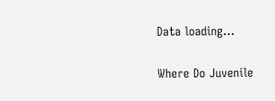Data loading...

Where Do Juvenile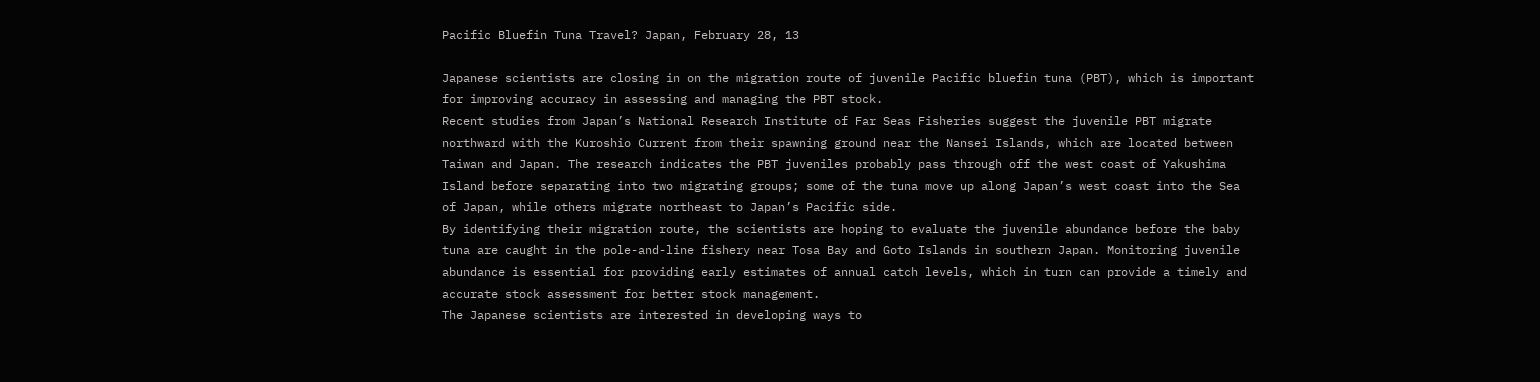Pacific Bluefin Tuna Travel? Japan, February 28, 13

Japanese scientists are closing in on the migration route of juvenile Pacific bluefin tuna (PBT), which is important for improving accuracy in assessing and managing the PBT stock.
Recent studies from Japan’s National Research Institute of Far Seas Fisheries suggest the juvenile PBT migrate northward with the Kuroshio Current from their spawning ground near the Nansei Islands, which are located between Taiwan and Japan. The research indicates the PBT juveniles probably pass through off the west coast of Yakushima Island before separating into two migrating groups; some of the tuna move up along Japan’s west coast into the Sea of Japan, while others migrate northeast to Japan’s Pacific side.
By identifying their migration route, the scientists are hoping to evaluate the juvenile abundance before the baby tuna are caught in the pole-and-line fishery near Tosa Bay and Goto Islands in southern Japan. Monitoring juvenile abundance is essential for providing early estimates of annual catch levels, which in turn can provide a timely and accurate stock assessment for better stock management.
The Japanese scientists are interested in developing ways to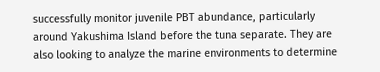successfully monitor juvenile PBT abundance, particularly around Yakushima Island before the tuna separate. They are also looking to analyze the marine environments to determine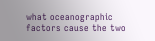what oceanographic factors cause the two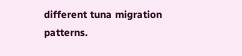different tuna migration patterns.